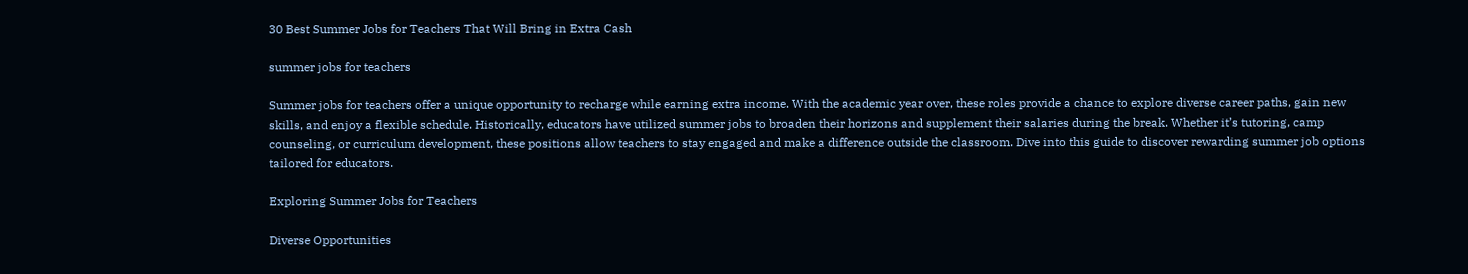30 Best Summer Jobs for Teachers That Will Bring in Extra Cash

summer jobs for teachers

Summer jobs for teachers offer a unique opportunity to recharge while earning extra income. With the academic year over, these roles provide a chance to explore diverse career paths, gain new skills, and enjoy a flexible schedule. Historically, educators have utilized summer jobs to broaden their horizons and supplement their salaries during the break. Whether it’s tutoring, camp counseling, or curriculum development, these positions allow teachers to stay engaged and make a difference outside the classroom. Dive into this guide to discover rewarding summer job options tailored for educators.

Exploring Summer Jobs for Teachers

Diverse Opportunities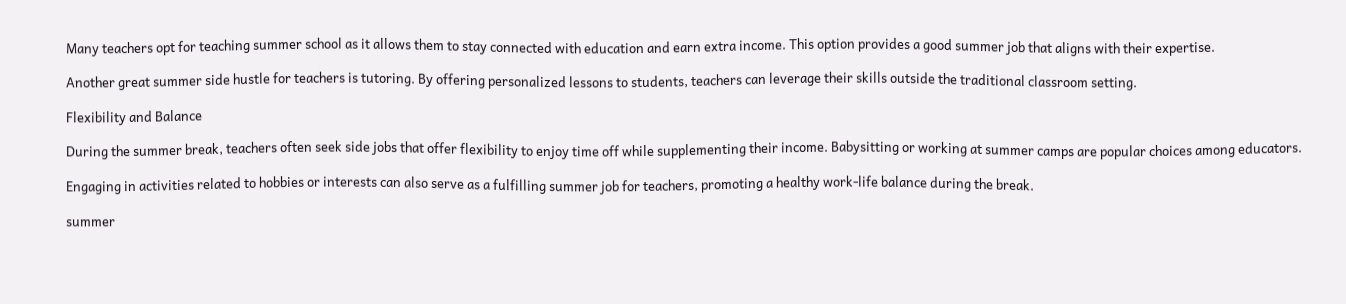Many teachers opt for teaching summer school as it allows them to stay connected with education and earn extra income. This option provides a good summer job that aligns with their expertise.

Another great summer side hustle for teachers is tutoring. By offering personalized lessons to students, teachers can leverage their skills outside the traditional classroom setting.

Flexibility and Balance

During the summer break, teachers often seek side jobs that offer flexibility to enjoy time off while supplementing their income. Babysitting or working at summer camps are popular choices among educators.

Engaging in activities related to hobbies or interests can also serve as a fulfilling summer job for teachers, promoting a healthy work-life balance during the break.

summer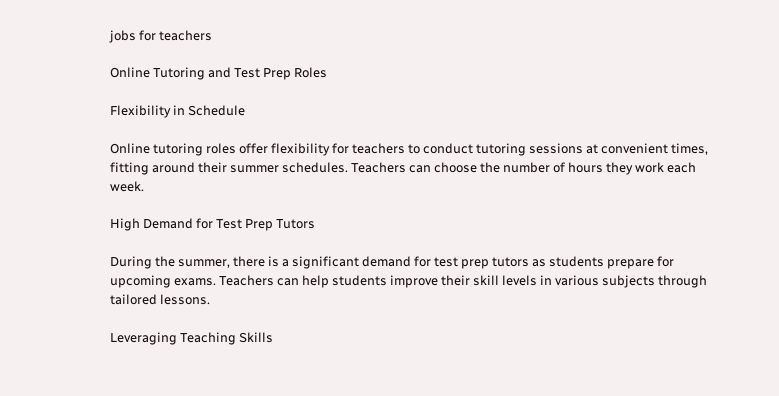jobs for teachers

Online Tutoring and Test Prep Roles

Flexibility in Schedule

Online tutoring roles offer flexibility for teachers to conduct tutoring sessions at convenient times, fitting around their summer schedules. Teachers can choose the number of hours they work each week.

High Demand for Test Prep Tutors

During the summer, there is a significant demand for test prep tutors as students prepare for upcoming exams. Teachers can help students improve their skill levels in various subjects through tailored lessons.

Leveraging Teaching Skills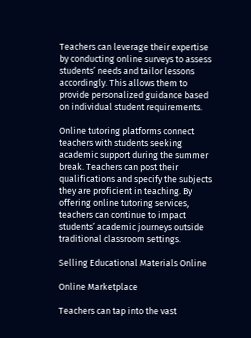Teachers can leverage their expertise by conducting online surveys to assess students’ needs and tailor lessons accordingly. This allows them to provide personalized guidance based on individual student requirements.

Online tutoring platforms connect teachers with students seeking academic support during the summer break. Teachers can post their qualifications and specify the subjects they are proficient in teaching. By offering online tutoring services, teachers can continue to impact students’ academic journeys outside traditional classroom settings.

Selling Educational Materials Online

Online Marketplace

Teachers can tap into the vast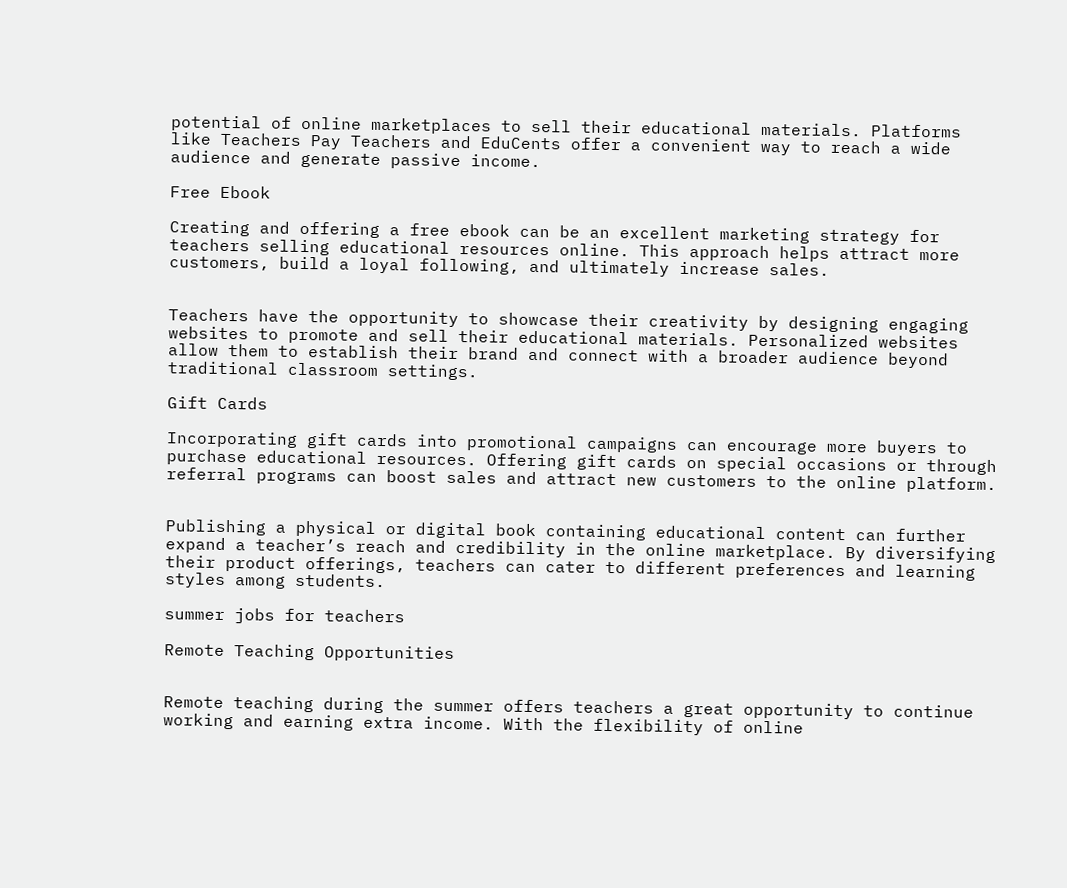potential of online marketplaces to sell their educational materials. Platforms like Teachers Pay Teachers and EduCents offer a convenient way to reach a wide audience and generate passive income.

Free Ebook

Creating and offering a free ebook can be an excellent marketing strategy for teachers selling educational resources online. This approach helps attract more customers, build a loyal following, and ultimately increase sales.


Teachers have the opportunity to showcase their creativity by designing engaging websites to promote and sell their educational materials. Personalized websites allow them to establish their brand and connect with a broader audience beyond traditional classroom settings.

Gift Cards

Incorporating gift cards into promotional campaigns can encourage more buyers to purchase educational resources. Offering gift cards on special occasions or through referral programs can boost sales and attract new customers to the online platform.


Publishing a physical or digital book containing educational content can further expand a teacher’s reach and credibility in the online marketplace. By diversifying their product offerings, teachers can cater to different preferences and learning styles among students.

summer jobs for teachers

Remote Teaching Opportunities


Remote teaching during the summer offers teachers a great opportunity to continue working and earning extra income. With the flexibility of online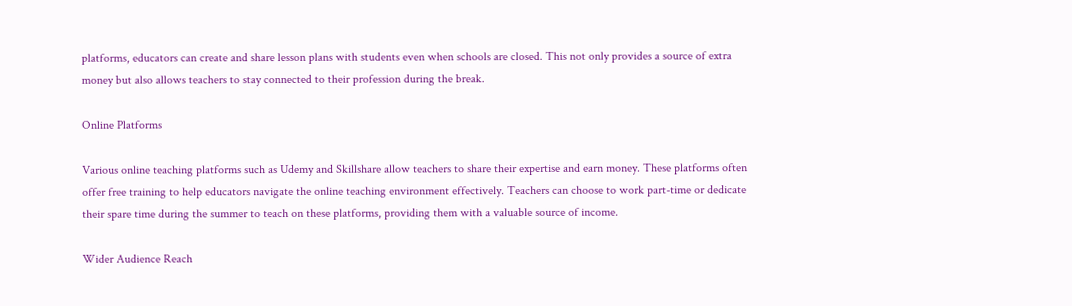platforms, educators can create and share lesson plans with students even when schools are closed. This not only provides a source of extra money but also allows teachers to stay connected to their profession during the break.

Online Platforms

Various online teaching platforms such as Udemy and Skillshare allow teachers to share their expertise and earn money. These platforms often offer free training to help educators navigate the online teaching environment effectively. Teachers can choose to work part-time or dedicate their spare time during the summer to teach on these platforms, providing them with a valuable source of income.

Wider Audience Reach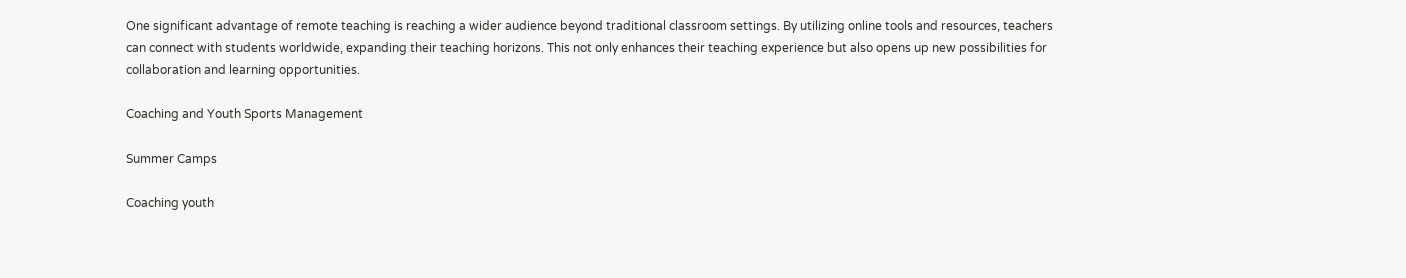One significant advantage of remote teaching is reaching a wider audience beyond traditional classroom settings. By utilizing online tools and resources, teachers can connect with students worldwide, expanding their teaching horizons. This not only enhances their teaching experience but also opens up new possibilities for collaboration and learning opportunities.

Coaching and Youth Sports Management

Summer Camps

Coaching youth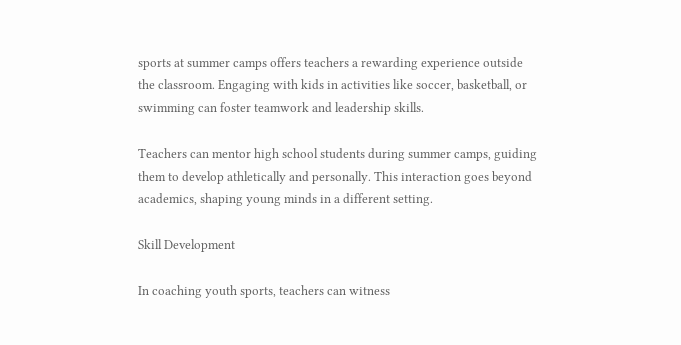sports at summer camps offers teachers a rewarding experience outside the classroom. Engaging with kids in activities like soccer, basketball, or swimming can foster teamwork and leadership skills.

Teachers can mentor high school students during summer camps, guiding them to develop athletically and personally. This interaction goes beyond academics, shaping young minds in a different setting.

Skill Development

In coaching youth sports, teachers can witness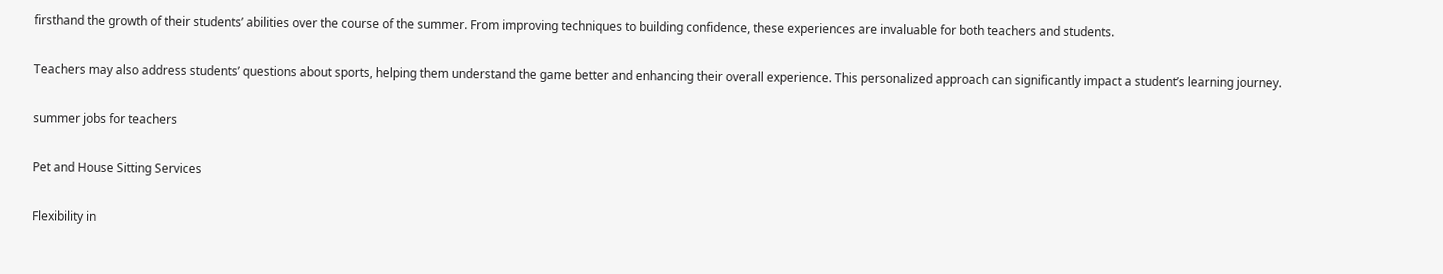firsthand the growth of their students’ abilities over the course of the summer. From improving techniques to building confidence, these experiences are invaluable for both teachers and students.

Teachers may also address students’ questions about sports, helping them understand the game better and enhancing their overall experience. This personalized approach can significantly impact a student’s learning journey.

summer jobs for teachers

Pet and House Sitting Services

Flexibility in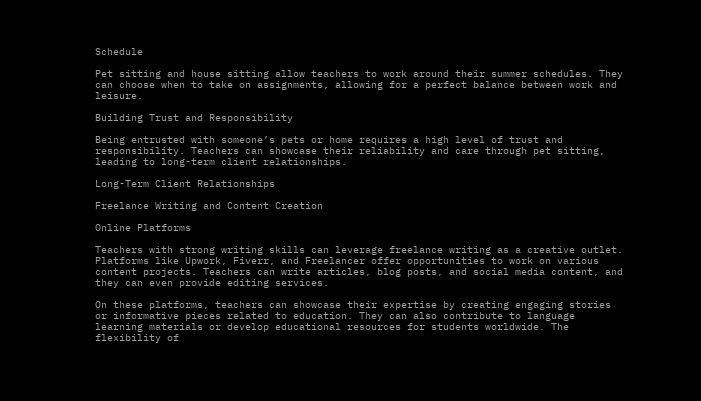Schedule

Pet sitting and house sitting allow teachers to work around their summer schedules. They can choose when to take on assignments, allowing for a perfect balance between work and leisure.

Building Trust and Responsibility

Being entrusted with someone’s pets or home requires a high level of trust and responsibility. Teachers can showcase their reliability and care through pet sitting, leading to long-term client relationships.

Long-Term Client Relationships

Freelance Writing and Content Creation

Online Platforms

Teachers with strong writing skills can leverage freelance writing as a creative outlet. Platforms like Upwork, Fiverr, and Freelancer offer opportunities to work on various content projects. Teachers can write articles, blog posts, and social media content, and they can even provide editing services.

On these platforms, teachers can showcase their expertise by creating engaging stories or informative pieces related to education. They can also contribute to language learning materials or develop educational resources for students worldwide. The flexibility of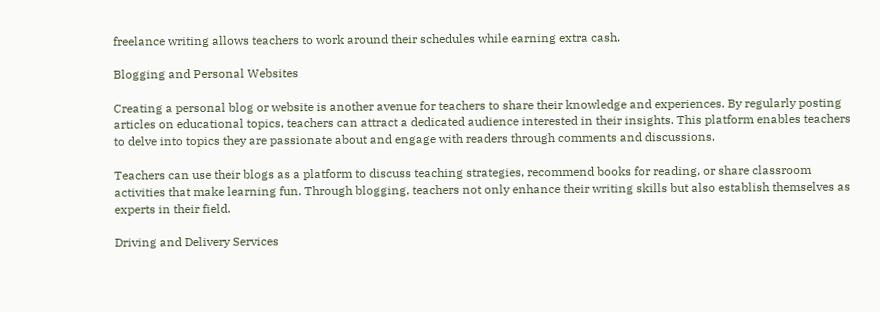freelance writing allows teachers to work around their schedules while earning extra cash.

Blogging and Personal Websites

Creating a personal blog or website is another avenue for teachers to share their knowledge and experiences. By regularly posting articles on educational topics, teachers can attract a dedicated audience interested in their insights. This platform enables teachers to delve into topics they are passionate about and engage with readers through comments and discussions.

Teachers can use their blogs as a platform to discuss teaching strategies, recommend books for reading, or share classroom activities that make learning fun. Through blogging, teachers not only enhance their writing skills but also establish themselves as experts in their field.

Driving and Delivery Services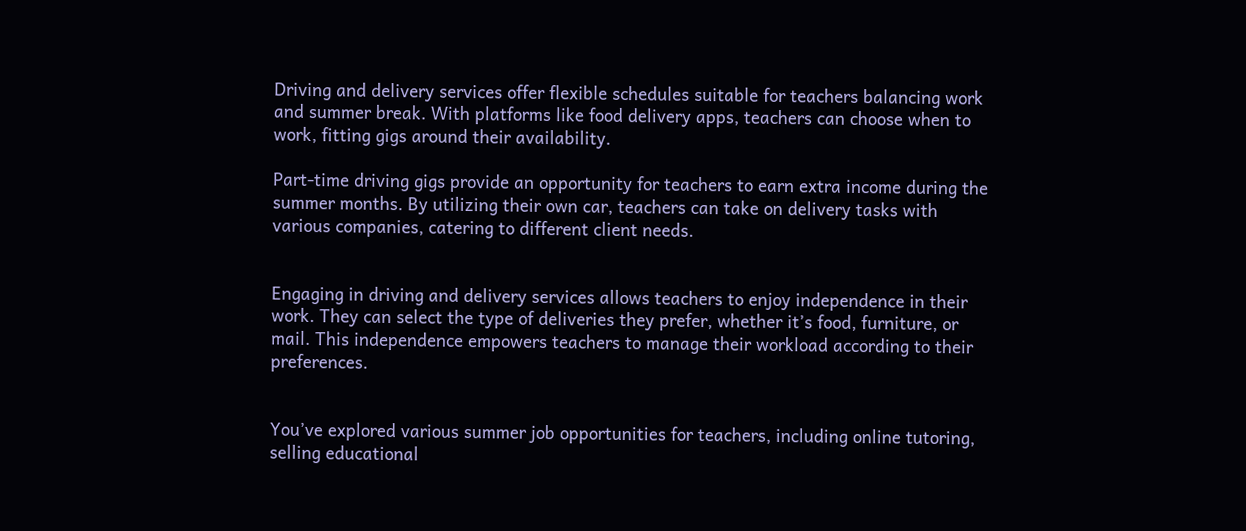Driving and delivery services offer flexible schedules suitable for teachers balancing work and summer break. With platforms like food delivery apps, teachers can choose when to work, fitting gigs around their availability.

Part-time driving gigs provide an opportunity for teachers to earn extra income during the summer months. By utilizing their own car, teachers can take on delivery tasks with various companies, catering to different client needs.


Engaging in driving and delivery services allows teachers to enjoy independence in their work. They can select the type of deliveries they prefer, whether it’s food, furniture, or mail. This independence empowers teachers to manage their workload according to their preferences.


You’ve explored various summer job opportunities for teachers, including online tutoring, selling educational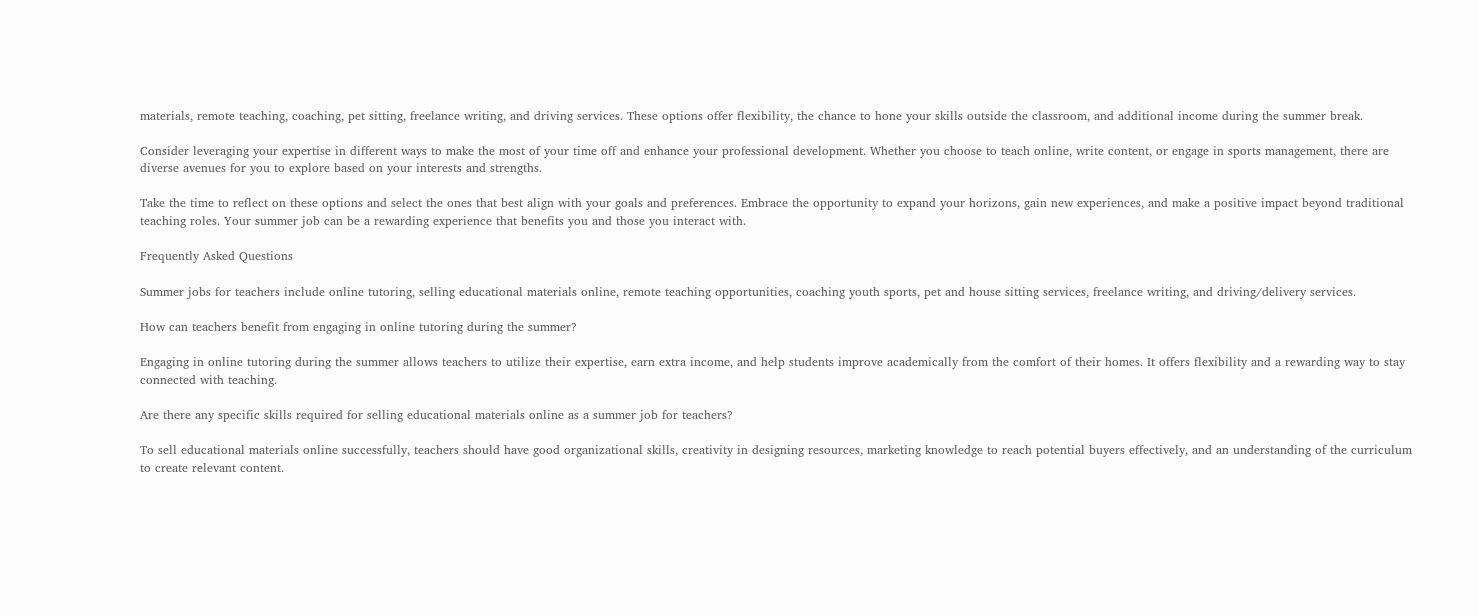materials, remote teaching, coaching, pet sitting, freelance writing, and driving services. These options offer flexibility, the chance to hone your skills outside the classroom, and additional income during the summer break.

Consider leveraging your expertise in different ways to make the most of your time off and enhance your professional development. Whether you choose to teach online, write content, or engage in sports management, there are diverse avenues for you to explore based on your interests and strengths.

Take the time to reflect on these options and select the ones that best align with your goals and preferences. Embrace the opportunity to expand your horizons, gain new experiences, and make a positive impact beyond traditional teaching roles. Your summer job can be a rewarding experience that benefits you and those you interact with.

Frequently Asked Questions

Summer jobs for teachers include online tutoring, selling educational materials online, remote teaching opportunities, coaching youth sports, pet and house sitting services, freelance writing, and driving/delivery services.

How can teachers benefit from engaging in online tutoring during the summer?

Engaging in online tutoring during the summer allows teachers to utilize their expertise, earn extra income, and help students improve academically from the comfort of their homes. It offers flexibility and a rewarding way to stay connected with teaching.

Are there any specific skills required for selling educational materials online as a summer job for teachers?

To sell educational materials online successfully, teachers should have good organizational skills, creativity in designing resources, marketing knowledge to reach potential buyers effectively, and an understanding of the curriculum to create relevant content.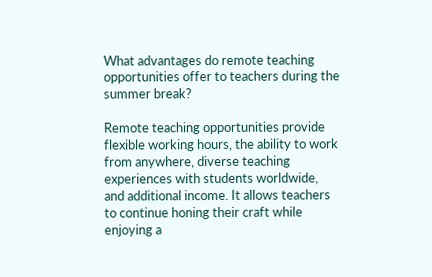What advantages do remote teaching opportunities offer to teachers during the summer break?

Remote teaching opportunities provide flexible working hours, the ability to work from anywhere, diverse teaching experiences with students worldwide, and additional income. It allows teachers to continue honing their craft while enjoying a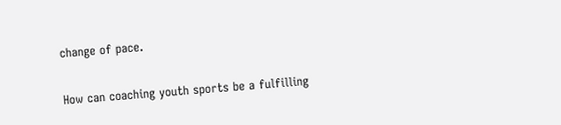change of pace.

How can coaching youth sports be a fulfilling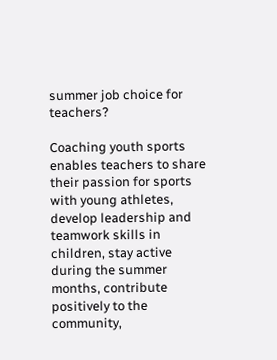summer job choice for teachers?

Coaching youth sports enables teachers to share their passion for sports with young athletes, develop leadership and teamwork skills in children, stay active during the summer months, contribute positively to the community,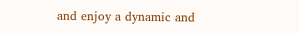and enjoy a dynamic and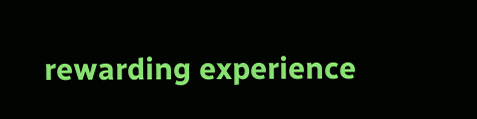rewarding experience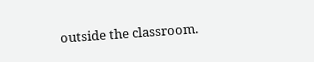outside the classroom.